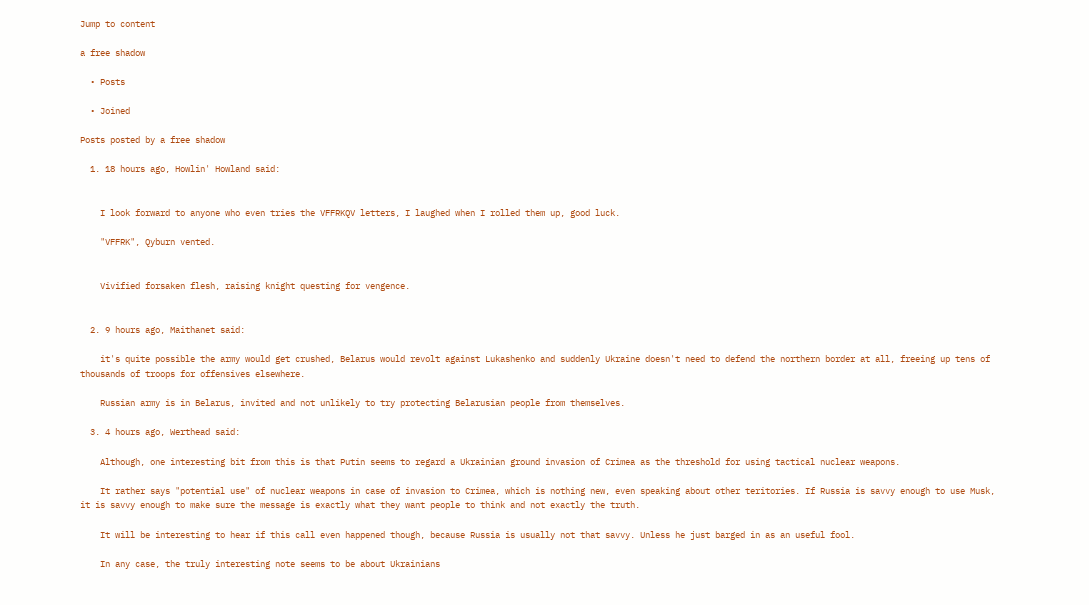Jump to content

a free shadow

  • Posts

  • Joined

Posts posted by a free shadow

  1. 18 hours ago, Howlin' Howland said:


    I look forward to anyone who even tries the VFFRKQV letters, I laughed when I rolled them up, good luck.

    "VFFRK", Qyburn vented.


    Vivified forsaken flesh, raising knight questing for vengence.


  2. 9 hours ago, Maithanet said:

    it's quite possible the army would get crushed, Belarus would revolt against Lukashenko and suddenly Ukraine doesn't need to defend the northern border at all, freeing up tens of thousands of troops for offensives elsewhere.

    Russian army is in Belarus, invited and not unlikely to try protecting Belarusian people from themselves.

  3. 4 hours ago, Werthead said:

    Although, one interesting bit from this is that Putin seems to regard a Ukrainian ground invasion of Crimea as the threshold for using tactical nuclear weapons.

    It rather says "potential use" of nuclear weapons in case of invasion to Crimea, which is nothing new, even speaking about other teritories. If Russia is savvy enough to use Musk, it is savvy enough to make sure the message is exactly what they want people to think and not exactly the truth.

    It will be interesting to hear if this call even happened though, because Russia is usually not that savvy. Unless he just barged in as an useful fool.

    In any case, the truly interesting note seems to be about Ukrainians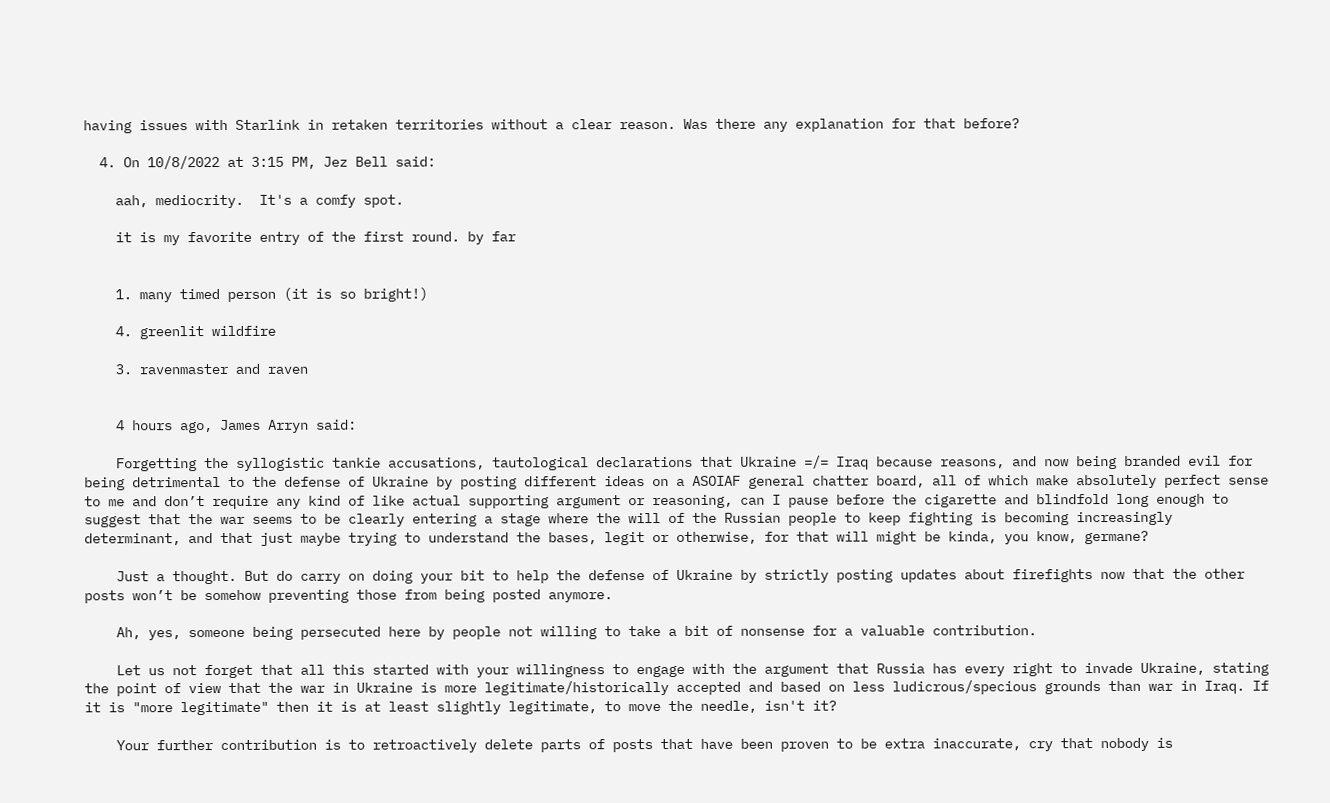having issues with Starlink in retaken territories without a clear reason. Was there any explanation for that before?

  4. On 10/8/2022 at 3:15 PM, Jez Bell said:

    aah, mediocrity.  It's a comfy spot.

    it is my favorite entry of the first round. by far


    1. many timed person (it is so bright!)

    4. greenlit wildfire

    3. ravenmaster and raven


    4 hours ago, James Arryn said:

    Forgetting the syllogistic tankie accusations, tautological declarations that Ukraine =/= Iraq because reasons, and now being branded evil for being detrimental to the defense of Ukraine by posting different ideas on a ASOIAF general chatter board, all of which make absolutely perfect sense to me and don’t require any kind of like actual supporting argument or reasoning, can I pause before the cigarette and blindfold long enough to suggest that the war seems to be clearly entering a stage where the will of the Russian people to keep fighting is becoming increasingly determinant, and that just maybe trying to understand the bases, legit or otherwise, for that will might be kinda, you know, germane?

    Just a thought. But do carry on doing your bit to help the defense of Ukraine by strictly posting updates about firefights now that the other posts won’t be somehow preventing those from being posted anymore.

    Ah, yes, someone being persecuted here by people not willing to take a bit of nonsense for a valuable contribution.

    Let us not forget that all this started with your willingness to engage with the argument that Russia has every right to invade Ukraine, stating the point of view that the war in Ukraine is more legitimate/historically accepted and based on less ludicrous/specious grounds than war in Iraq. If it is "more legitimate" then it is at least slightly legitimate, to move the needle, isn't it?

    Your further contribution is to retroactively delete parts of posts that have been proven to be extra inaccurate, cry that nobody is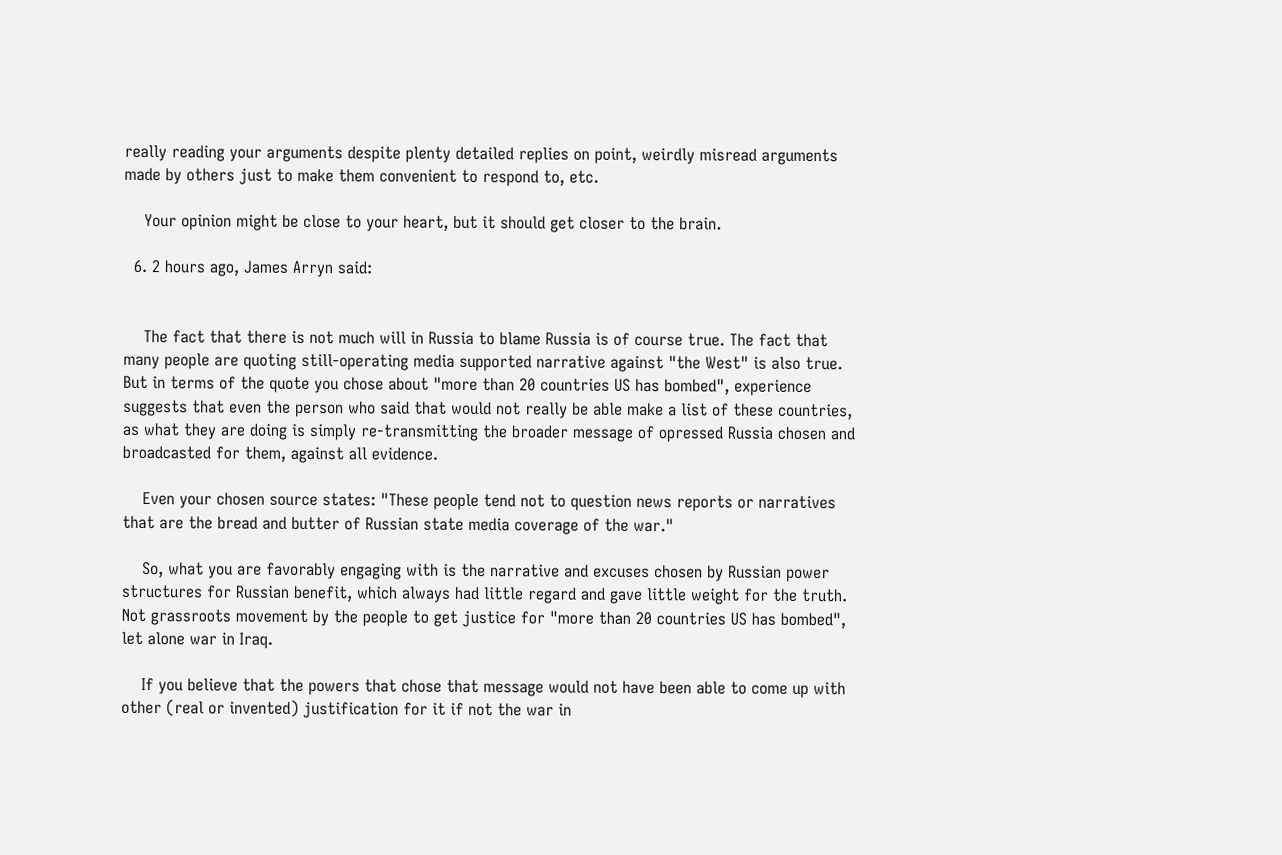really reading your arguments despite plenty detailed replies on point, weirdly misread arguments made by others just to make them convenient to respond to, etc.

    Your opinion might be close to your heart, but it should get closer to the brain.

  6. 2 hours ago, James Arryn said:


    The fact that there is not much will in Russia to blame Russia is of course true. The fact that many people are quoting still-operating media supported narrative against "the West" is also true. But in terms of the quote you chose about "more than 20 countries US has bombed", experience suggests that even the person who said that would not really be able make a list of these countries, as what they are doing is simply re-transmitting the broader message of opressed Russia chosen and broadcasted for them, against all evidence.

    Even your chosen source states: "These people tend not to question news reports or narratives that are the bread and butter of Russian state media coverage of the war."

    So, what you are favorably engaging with is the narrative and excuses chosen by Russian power structures for Russian benefit, which always had little regard and gave little weight for the truth. Not grassroots movement by the people to get justice for "more than 20 countries US has bombed", let alone war in Iraq.

    If you believe that the powers that chose that message would not have been able to come up with other (real or invented) justification for it if not the war in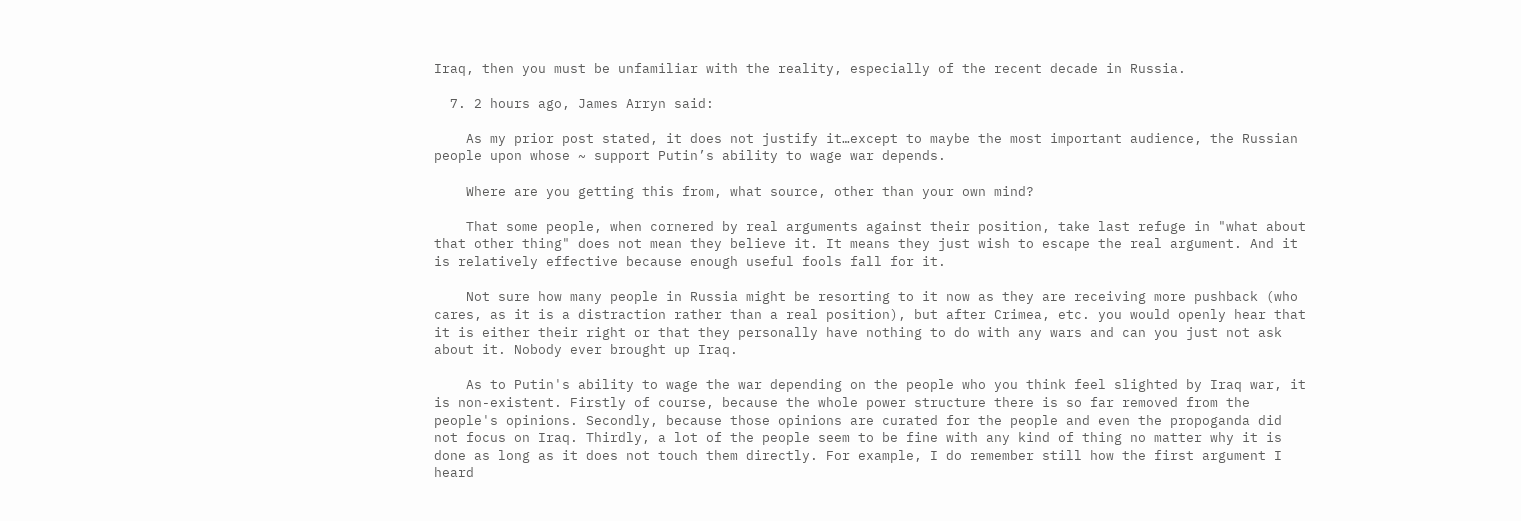Iraq, then you must be unfamiliar with the reality, especially of the recent decade in Russia.

  7. 2 hours ago, James Arryn said:

    As my prior post stated, it does not justify it…except to maybe the most important audience, the Russian people upon whose ~ support Putin’s ability to wage war depends.

    Where are you getting this from, what source, other than your own mind?

    That some people, when cornered by real arguments against their position, take last refuge in "what about that other thing" does not mean they believe it. It means they just wish to escape the real argument. And it is relatively effective because enough useful fools fall for it.

    Not sure how many people in Russia might be resorting to it now as they are receiving more pushback (who cares, as it is a distraction rather than a real position), but after Crimea, etc. you would openly hear that it is either their right or that they personally have nothing to do with any wars and can you just not ask about it. Nobody ever brought up Iraq.

    As to Putin's ability to wage the war depending on the people who you think feel slighted by Iraq war, it is non-existent. Firstly of course, because the whole power structure there is so far removed from the people's opinions. Secondly, because those opinions are curated for the people and even the propoganda did not focus on Iraq. Thirdly, a lot of the people seem to be fine with any kind of thing no matter why it is done as long as it does not touch them directly. For example, I do remember still how the first argument I heard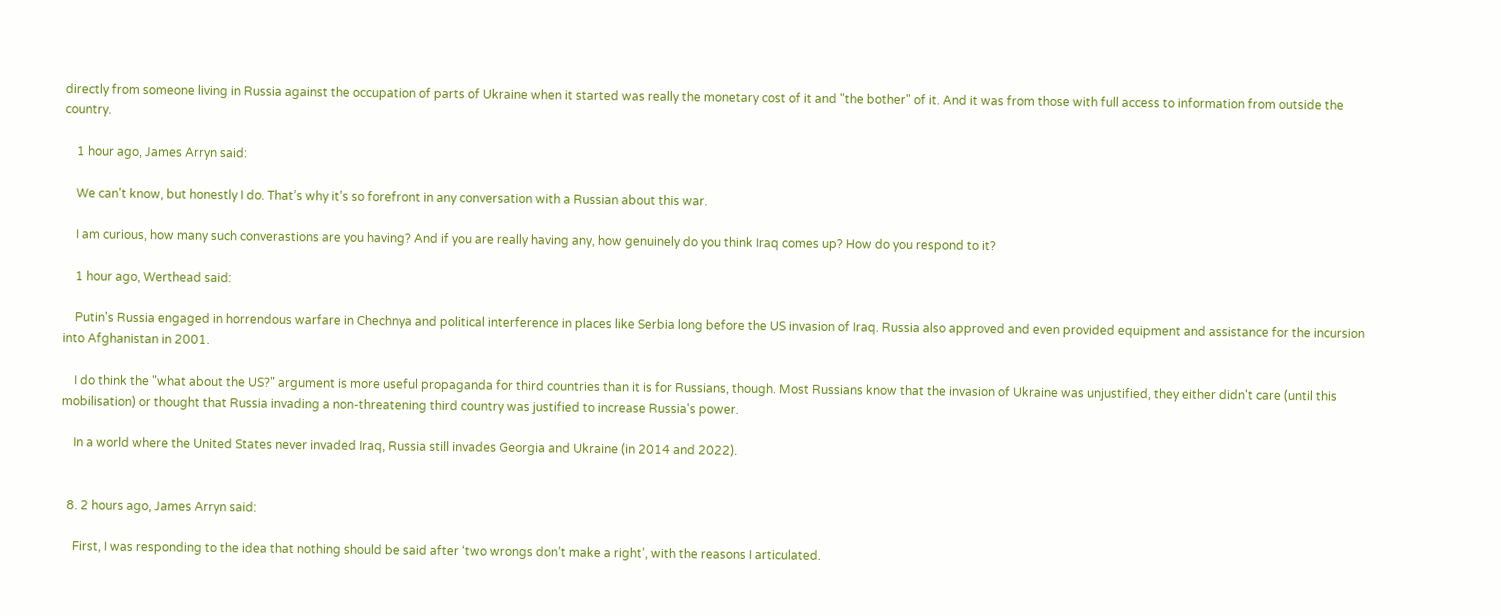directly from someone living in Russia against the occupation of parts of Ukraine when it started was really the monetary cost of it and "the bother" of it. And it was from those with full access to information from outside the country.

    1 hour ago, James Arryn said:

    We can’t know, but honestly I do. That’s why it’s so forefront in any conversation with a Russian about this war.

    I am curious, how many such converastions are you having? And if you are really having any, how genuinely do you think Iraq comes up? How do you respond to it?

    1 hour ago, Werthead said:

    Putin's Russia engaged in horrendous warfare in Chechnya and political interference in places like Serbia long before the US invasion of Iraq. Russia also approved and even provided equipment and assistance for the incursion into Afghanistan in 2001.

    I do think the "what about the US?" argument is more useful propaganda for third countries than it is for Russians, though. Most Russians know that the invasion of Ukraine was unjustified, they either didn't care (until this mobilisation) or thought that Russia invading a non-threatening third country was justified to increase Russia's power.

    In a world where the United States never invaded Iraq, Russia still invades Georgia and Ukraine (in 2014 and 2022).


  8. 2 hours ago, James Arryn said:

    First, I was responding to the idea that nothing should be said after ‘two wrongs don’t make a right’, with the reasons I articulated.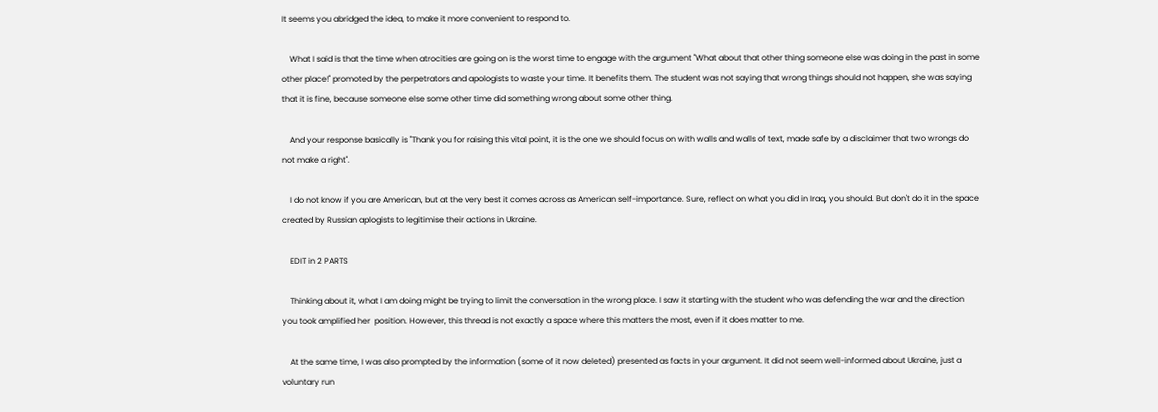It seems you abridged the idea, to make it more convenient to respond to.

    What I said is that the time when atrocities are going on is the worst time to engage with the argument "What about that other thing someone else was doing in the past in some other place!" promoted by the perpetrators and apologists to waste your time. It benefits them. The student was not saying that wrong things should not happen, she was saying that it is fine, because someone else some other time did something wrong about some other thing.

    And your response basically is "Thank you for raising this vital point, it is the one we should focus on with walls and walls of text, made safe by a disclaimer that two wrongs do not make a right".

    I do not know if you are American, but at the very best it comes across as American self-importance. Sure, reflect on what you did in Iraq, you should. But don't do it in the space created by Russian aplogists to legitimise their actions in Ukraine.

    EDIT in 2 PARTS

    Thinking about it, what I am doing might be trying to limit the conversation in the wrong place. I saw it starting with the student who was defending the war and the direction you took amplified her  position. However, this thread is not exactly a space where this matters the most, even if it does matter to me.

    At the same time, I was also prompted by the information (some of it now deleted) presented as facts in your argument. It did not seem well-informed about Ukraine, just a voluntary run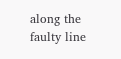along the faulty line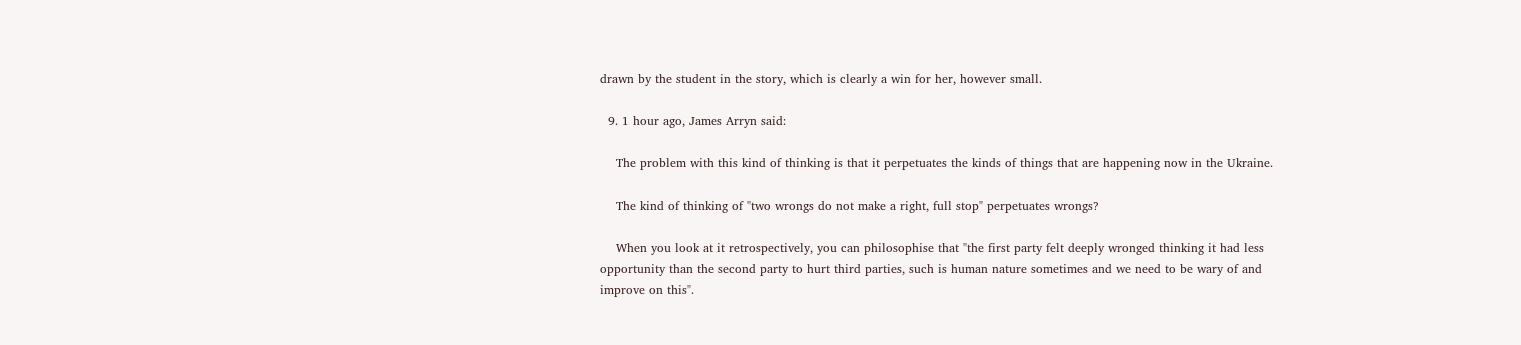drawn by the student in the story, which is clearly a win for her, however small.

  9. 1 hour ago, James Arryn said:

    The problem with this kind of thinking is that it perpetuates the kinds of things that are happening now in the Ukraine.

    The kind of thinking of "two wrongs do not make a right, full stop" perpetuates wrongs?

    When you look at it retrospectively, you can philosophise that "the first party felt deeply wronged thinking it had less opportunity than the second party to hurt third parties, such is human nature sometimes and we need to be wary of and improve on this".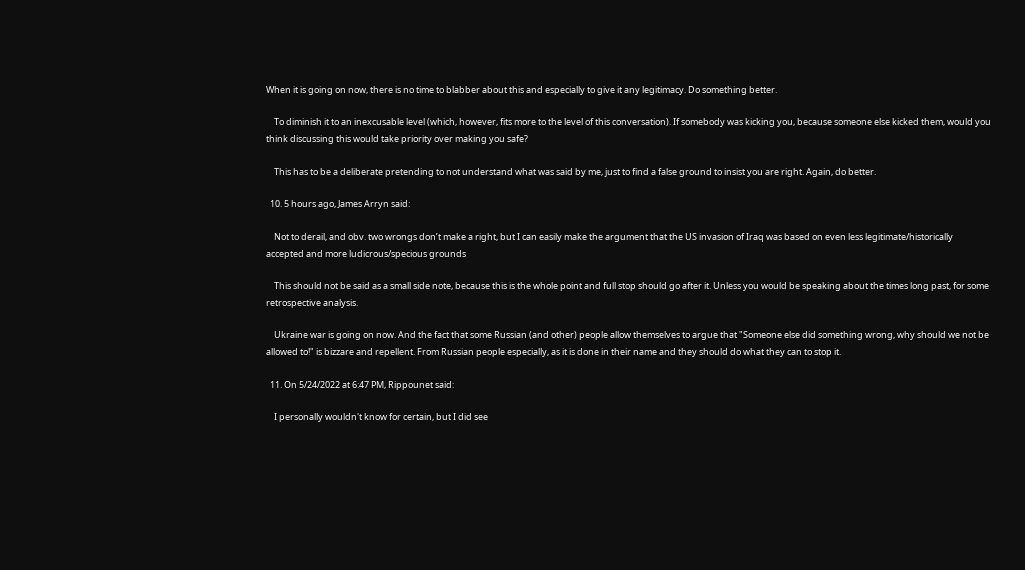When it is going on now, there is no time to blabber about this and especially to give it any legitimacy. Do something better.

    To diminish it to an inexcusable level (which, however, fits more to the level of this conversation). If somebody was kicking you, because someone else kicked them, would you think discussing this would take priority over making you safe?

    This has to be a deliberate pretending to not understand what was said by me, just to find a false ground to insist you are right. Again, do better.

  10. 5 hours ago, James Arryn said:

    Not to derail, and obv. two wrongs don’t make a right, but I can easily make the argument that the US invasion of Iraq was based on even less legitimate/historically accepted and more ludicrous/specious grounds

    This should not be said as a small side note, because this is the whole point and full stop should go after it. Unless you would be speaking about the times long past, for some retrospective analysis.

    Ukraine war is going on now. And the fact that some Russian (and other) people allow themselves to argue that "Someone else did something wrong, why should we not be allowed to!" is bizzare and repellent. From Russian people especially, as it is done in their name and they should do what they can to stop it.

  11. On 5/24/2022 at 6:47 PM, Rippounet said:

    I personally wouldn't know for certain, but I did see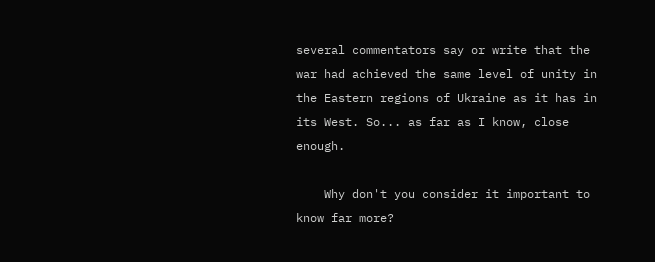several commentators say or write that the war had achieved the same level of unity in the Eastern regions of Ukraine as it has in its West. So... as far as I know, close enough.

    Why don't you consider it important to know far more?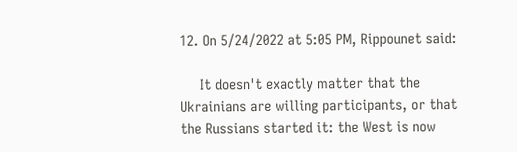12. On 5/24/2022 at 5:05 PM, Rippounet said:

     It doesn't exactly matter that the Ukrainians are willing participants, or that the Russians started it: the West is now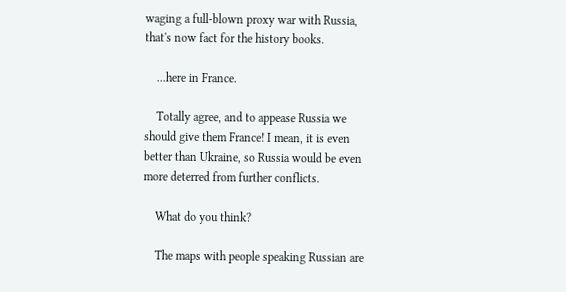waging a full-blown proxy war with Russia, that's now fact for the history books.

    ...here in France.

    Totally agree, and to appease Russia we should give them France! I mean, it is even better than Ukraine, so Russia would be even more deterred from further conflicts.

    What do you think?

    The maps with people speaking Russian are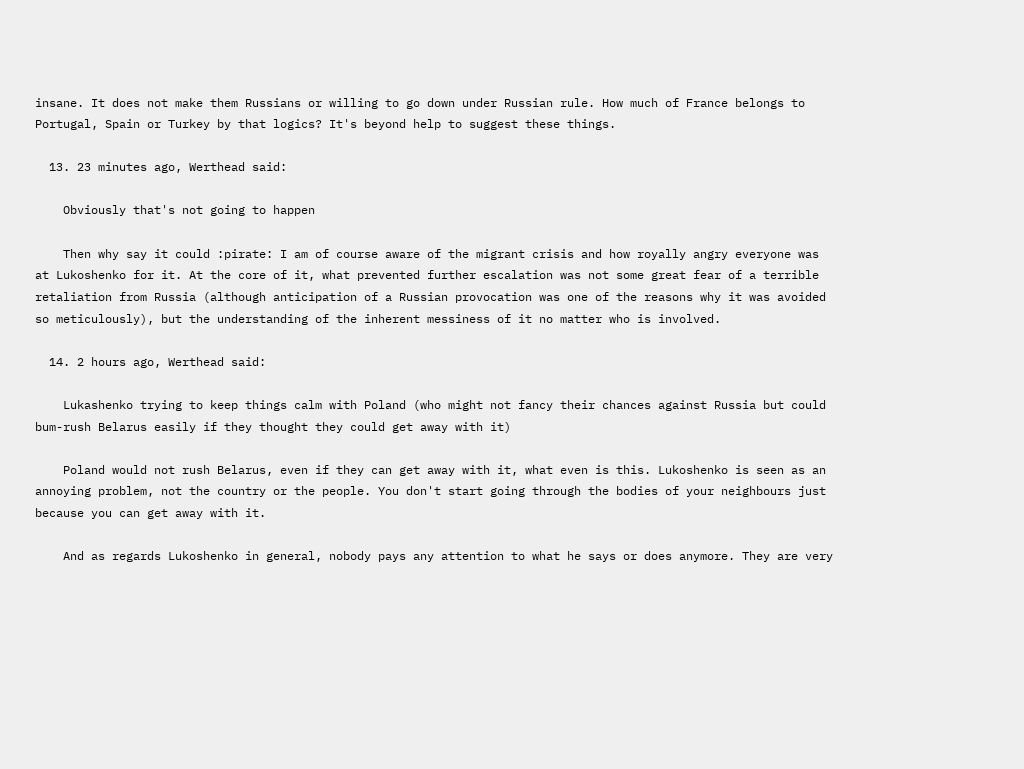insane. It does not make them Russians or willing to go down under Russian rule. How much of France belongs to Portugal, Spain or Turkey by that logics? It's beyond help to suggest these things.

  13. 23 minutes ago, Werthead said:

    Obviously that's not going to happen

    Then why say it could :pirate: I am of course aware of the migrant crisis and how royally angry everyone was at Lukoshenko for it. At the core of it, what prevented further escalation was not some great fear of a terrible retaliation from Russia (although anticipation of a Russian provocation was one of the reasons why it was avoided so meticulously), but the understanding of the inherent messiness of it no matter who is involved.

  14. 2 hours ago, Werthead said:

    Lukashenko trying to keep things calm with Poland (who might not fancy their chances against Russia but could bum-rush Belarus easily if they thought they could get away with it)

    Poland would not rush Belarus, even if they can get away with it, what even is this. Lukoshenko is seen as an annoying problem, not the country or the people. You don't start going through the bodies of your neighbours just because you can get away with it.

    And as regards Lukoshenko in general, nobody pays any attention to what he says or does anymore. They are very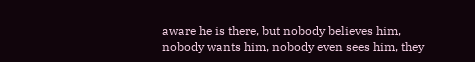aware he is there, but nobody believes him, nobody wants him, nobody even sees him, they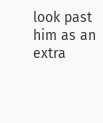look past him as an extra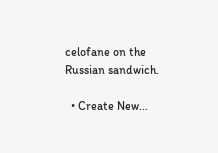celofane on the Russian sandwich.

  • Create New...